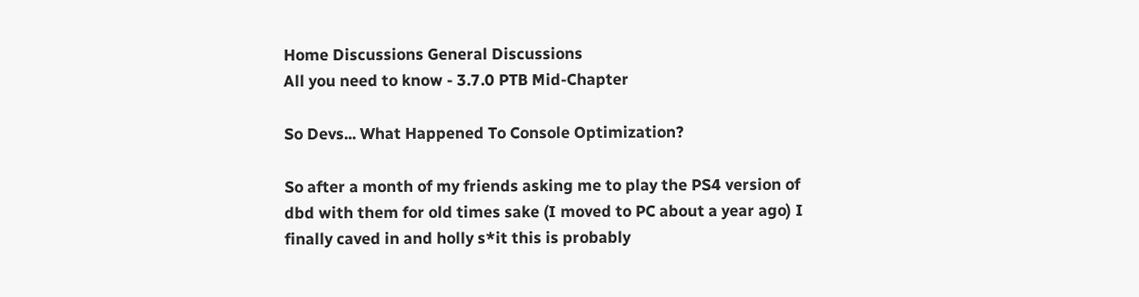Home Discussions General Discussions
All you need to know - 3.7.0 PTB Mid-Chapter

So Devs... What Happened To Console Optimization?

So after a month of my friends asking me to play the PS4 version of dbd with them for old times sake (I moved to PC about a year ago) I finally caved in and holly s*it this is probably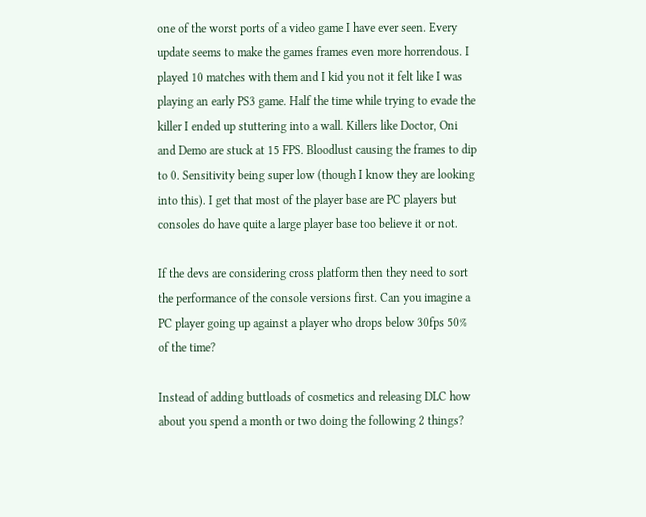one of the worst ports of a video game I have ever seen. Every update seems to make the games frames even more horrendous. I played 10 matches with them and I kid you not it felt like I was playing an early PS3 game. Half the time while trying to evade the killer I ended up stuttering into a wall. Killers like Doctor, Oni and Demo are stuck at 15 FPS. Bloodlust causing the frames to dip to 0. Sensitivity being super low (though I know they are looking into this). I get that most of the player base are PC players but consoles do have quite a large player base too believe it or not.

If the devs are considering cross platform then they need to sort the performance of the console versions first. Can you imagine a PC player going up against a player who drops below 30fps 50% of the time?

Instead of adding buttloads of cosmetics and releasing DLC how about you spend a month or two doing the following 2 things?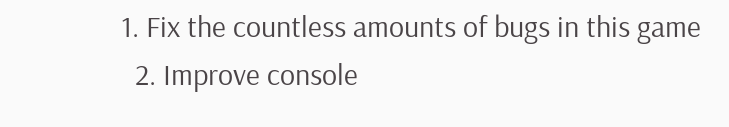1. Fix the countless amounts of bugs in this game
  2. Improve console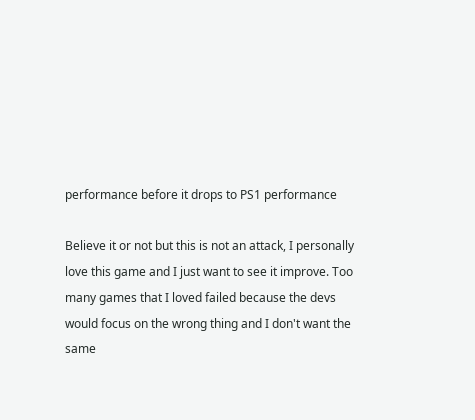performance before it drops to PS1 performance

Believe it or not but this is not an attack, I personally love this game and I just want to see it improve. Too many games that I loved failed because the devs would focus on the wrong thing and I don't want the same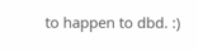to happen to dbd. :)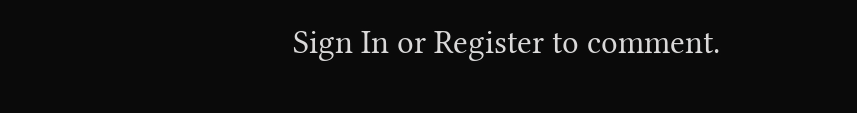Sign In or Register to comment.